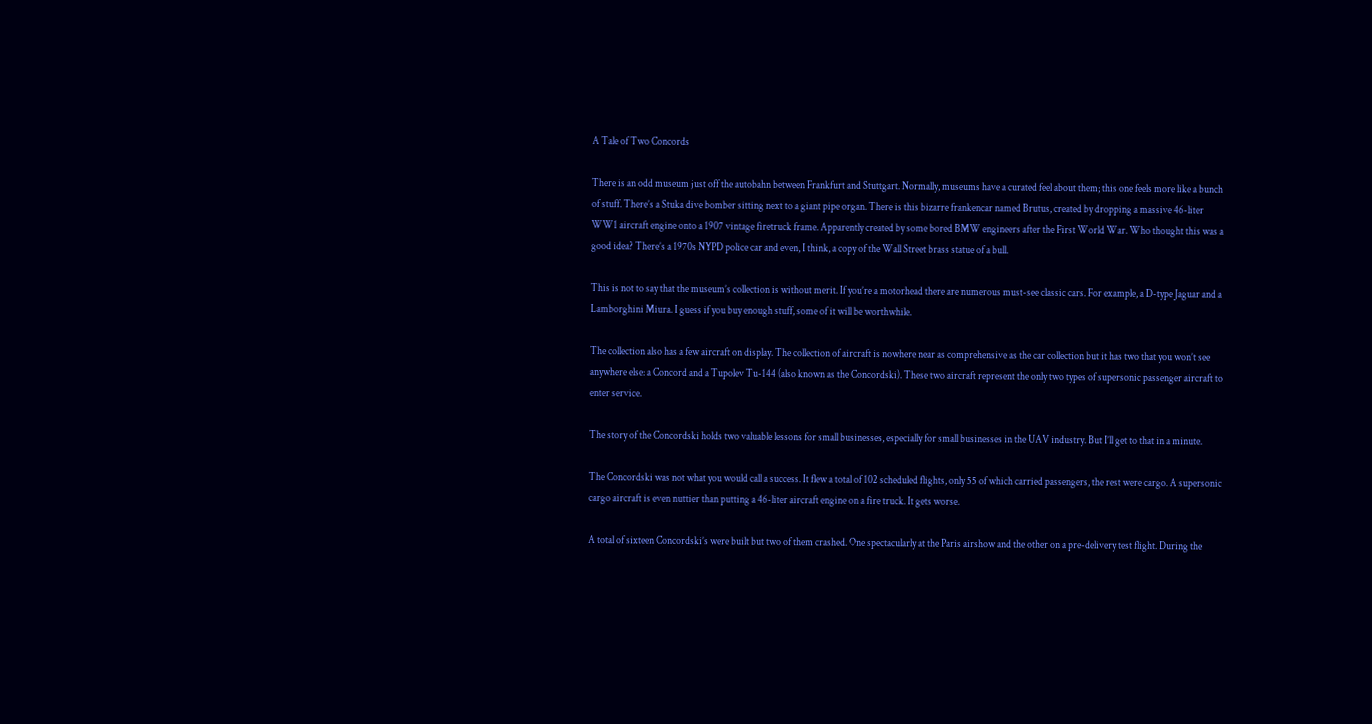A Tale of Two Concords

There is an odd museum just off the autobahn between Frankfurt and Stuttgart. Normally, museums have a curated feel about them; this one feels more like a bunch of stuff. There’s a Stuka dive bomber sitting next to a giant pipe organ. There is this bizarre frankencar named Brutus, created by dropping a massive 46-liter WW1 aircraft engine onto a 1907 vintage firetruck frame. Apparently created by some bored BMW engineers after the First World War. Who thought this was a good idea? There’s a 1970s NYPD police car and even, I think, a copy of the Wall Street brass statue of a bull.

This is not to say that the museum’s collection is without merit. If you’re a motorhead there are numerous must-see classic cars. For example, a D-type Jaguar and a Lamborghini Miura. I guess if you buy enough stuff, some of it will be worthwhile.

The collection also has a few aircraft on display. The collection of aircraft is nowhere near as comprehensive as the car collection but it has two that you won’t see anywhere else: a Concord and a Tupolev Tu-144 (also known as the Concordski). These two aircraft represent the only two types of supersonic passenger aircraft to enter service.

The story of the Concordski holds two valuable lessons for small businesses, especially for small businesses in the UAV industry. But I’ll get to that in a minute.

The Concordski was not what you would call a success. It flew a total of 102 scheduled flights, only 55 of which carried passengers, the rest were cargo. A supersonic cargo aircraft is even nuttier than putting a 46-liter aircraft engine on a fire truck. It gets worse.

A total of sixteen Concordski’s were built but two of them crashed. One spectacularly at the Paris airshow and the other on a pre-delivery test flight. During the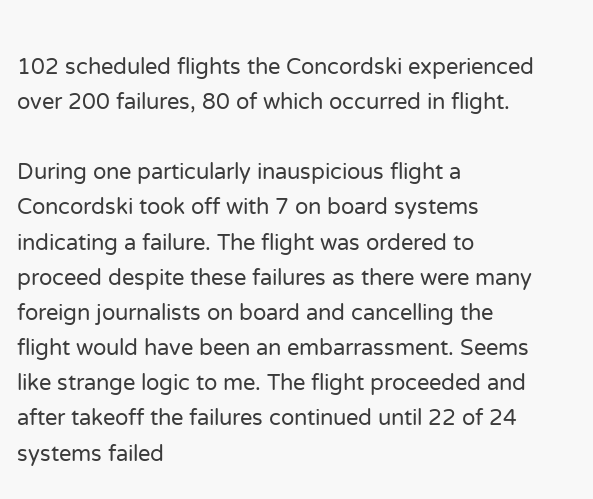102 scheduled flights the Concordski experienced over 200 failures, 80 of which occurred in flight.

During one particularly inauspicious flight a Concordski took off with 7 on board systems indicating a failure. The flight was ordered to proceed despite these failures as there were many foreign journalists on board and cancelling the flight would have been an embarrassment. Seems like strange logic to me. The flight proceeded and after takeoff the failures continued until 22 of 24 systems failed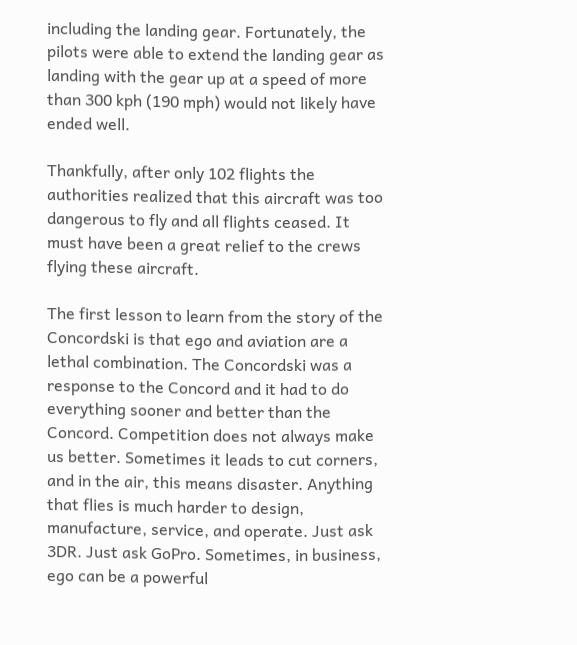including the landing gear. Fortunately, the pilots were able to extend the landing gear as landing with the gear up at a speed of more than 300 kph (190 mph) would not likely have ended well.

Thankfully, after only 102 flights the authorities realized that this aircraft was too dangerous to fly and all flights ceased. It must have been a great relief to the crews flying these aircraft.

The first lesson to learn from the story of the Concordski is that ego and aviation are a lethal combination. The Concordski was a response to the Concord and it had to do everything sooner and better than the Concord. Competition does not always make us better. Sometimes it leads to cut corners, and in the air, this means disaster. Anything that flies is much harder to design, manufacture, service, and operate. Just ask 3DR. Just ask GoPro. Sometimes, in business, ego can be a powerful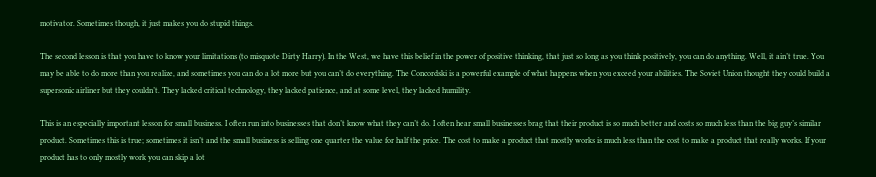motivator. Sometimes though, it just makes you do stupid things.

The second lesson is that you have to know your limitations (to misquote Dirty Harry). In the West, we have this belief in the power of positive thinking, that just so long as you think positively, you can do anything. Well, it ain’t true. You may be able to do more than you realize, and sometimes you can do a lot more but you can’t do everything. The Concordski is a powerful example of what happens when you exceed your abilities. The Soviet Union thought they could build a supersonic airliner but they couldn’t. They lacked critical technology, they lacked patience, and at some level, they lacked humility.

This is an especially important lesson for small business. I often run into businesses that don’t know what they can’t do. I often hear small businesses brag that their product is so much better and costs so much less than the big guy’s similar product. Sometimes this is true; sometimes it isn’t and the small business is selling one quarter the value for half the price. The cost to make a product that mostly works is much less than the cost to make a product that really works. If your product has to only mostly work you can skip a lot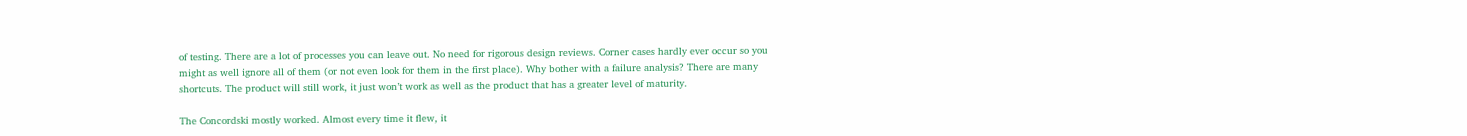of testing. There are a lot of processes you can leave out. No need for rigorous design reviews. Corner cases hardly ever occur so you might as well ignore all of them (or not even look for them in the first place). Why bother with a failure analysis? There are many shortcuts. The product will still work, it just won’t work as well as the product that has a greater level of maturity.

The Concordski mostly worked. Almost every time it flew, it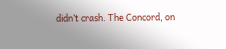didn’t crash. The Concord, on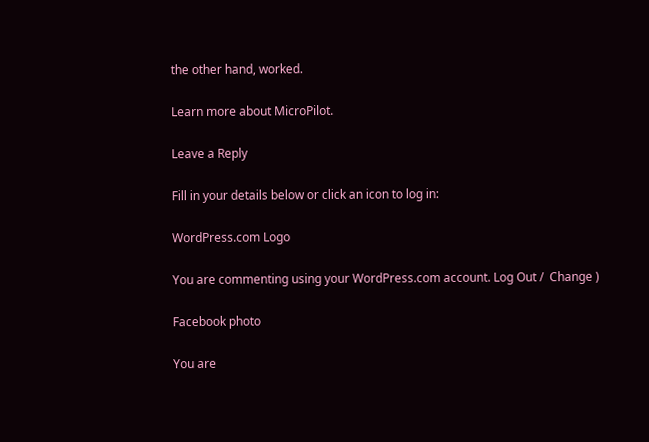the other hand, worked.

Learn more about MicroPilot.

Leave a Reply

Fill in your details below or click an icon to log in:

WordPress.com Logo

You are commenting using your WordPress.com account. Log Out /  Change )

Facebook photo

You are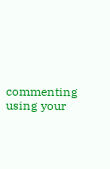commenting using your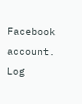Facebook account. Log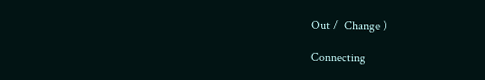Out /  Change )

Connecting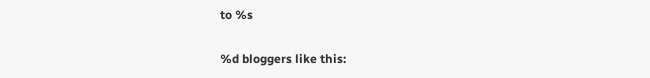to %s

%d bloggers like this: